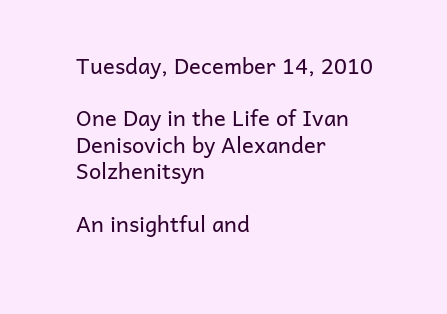Tuesday, December 14, 2010

One Day in the Life of Ivan Denisovich by Alexander Solzhenitsyn

An insightful and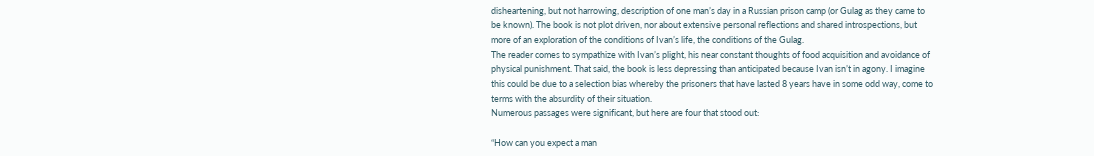disheartening, but not harrowing, description of one man’s day in a Russian prison camp (or Gulag as they came to be known). The book is not plot driven, nor about extensive personal reflections and shared introspections, but more of an exploration of the conditions of Ivan’s life, the conditions of the Gulag.
The reader comes to sympathize with Ivan’s plight, his near constant thoughts of food acquisition and avoidance of physical punishment. That said, the book is less depressing than anticipated because Ivan isn’t in agony. I imagine this could be due to a selection bias whereby the prisoners that have lasted 8 years have in some odd way, come to terms with the absurdity of their situation.
Numerous passages were significant, but here are four that stood out:

“How can you expect a man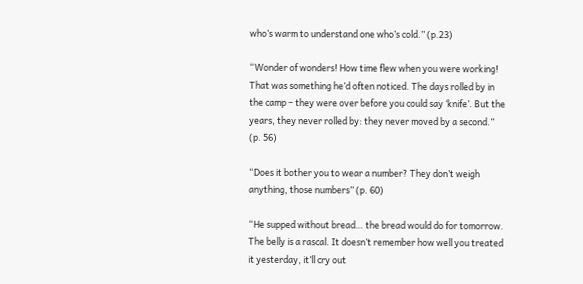who’s warm to understand one who’s cold.” (p.23)

“Wonder of wonders! How time flew when you were working! That was something he’d often noticed. The days rolled by in the camp – they were over before you could say ‘knife’. But the years, they never rolled by: they never moved by a second.”  (p. 56)

“Does it bother you to wear a number? They don’t weigh anything, those numbers” (p. 60)

“He supped without bread… the bread would do for tomorrow. The belly is a rascal. It doesn’t remember how well you treated it yesterday, it’ll cry out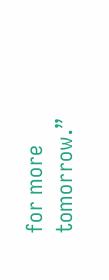for more tomorrow.”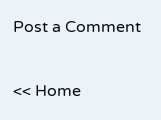Post a Comment

<< Home